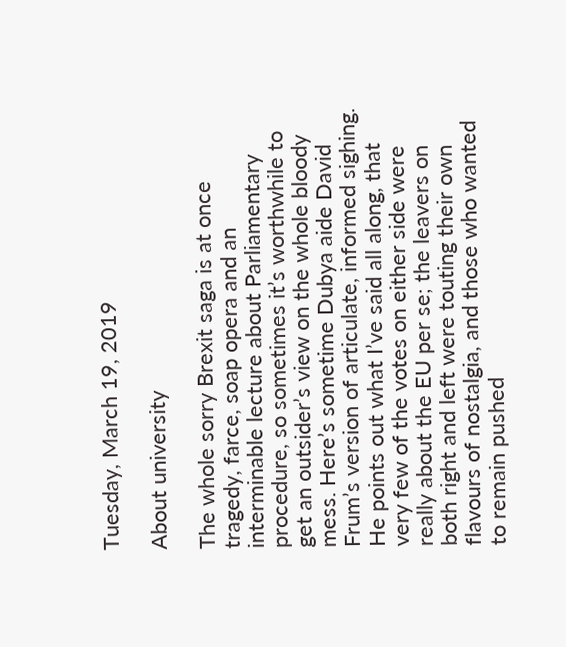Tuesday, March 19, 2019

About university

The whole sorry Brexit saga is at once tragedy, farce, soap opera and an interminable lecture about Parliamentary procedure, so sometimes it’s worthwhile to get an outsider’s view on the whole bloody mess. Here’s sometime Dubya aide David Frum’s version of articulate, informed sighing. He points out what I’ve said all along, that very few of the votes on either side were really about the EU per se; the leavers on both right and left were touting their own flavours of nostalgia, and those who wanted to remain pushed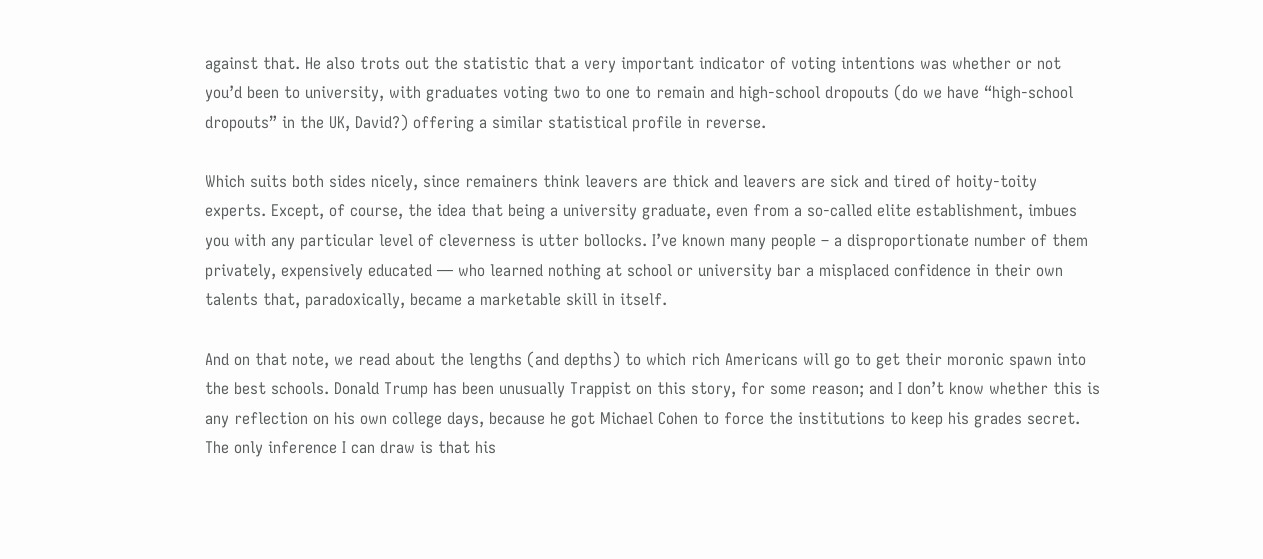against that. He also trots out the statistic that a very important indicator of voting intentions was whether or not you’d been to university, with graduates voting two to one to remain and high-school dropouts (do we have “high-school dropouts” in the UK, David?) offering a similar statistical profile in reverse.

Which suits both sides nicely, since remainers think leavers are thick and leavers are sick and tired of hoity-toity experts. Except, of course, the idea that being a university graduate, even from a so-called elite establishment, imbues you with any particular level of cleverness is utter bollocks. I’ve known many people – a disproportionate number of them privately, expensively educated — who learned nothing at school or university bar a misplaced confidence in their own talents that, paradoxically, became a marketable skill in itself.

And on that note, we read about the lengths (and depths) to which rich Americans will go to get their moronic spawn into the best schools. Donald Trump has been unusually Trappist on this story, for some reason; and I don’t know whether this is any reflection on his own college days, because he got Michael Cohen to force the institutions to keep his grades secret. The only inference I can draw is that his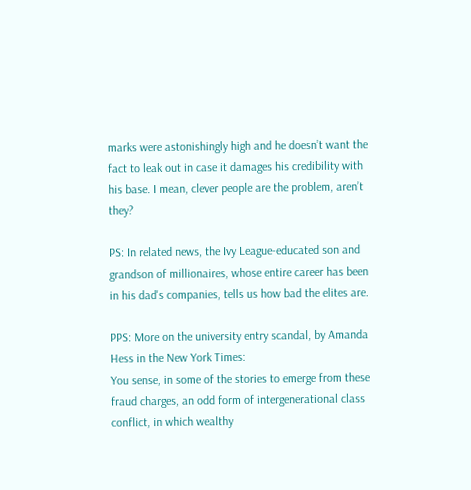marks were astonishingly high and he doesn’t want the fact to leak out in case it damages his credibility with his base. I mean, clever people are the problem, aren’t they?

PS: In related news, the Ivy League-educated son and grandson of millionaires, whose entire career has been in his dad's companies, tells us how bad the elites are.

PPS: More on the university entry scandal, by Amanda Hess in the New York Times:
You sense, in some of the stories to emerge from these fraud charges, an odd form of intergenerational class conflict, in which wealthy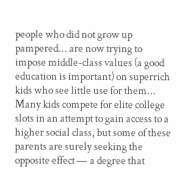people who did not grow up pampered... are now trying to impose middle-class values (a good education is important) on superrich kids who see little use for them... Many kids compete for elite college slots in an attempt to gain access to a higher social class, but some of these parents are surely seeking the opposite effect — a degree that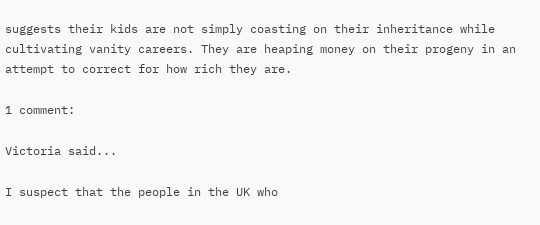suggests their kids are not simply coasting on their inheritance while cultivating vanity careers. They are heaping money on their progeny in an attempt to correct for how rich they are.

1 comment:

Victoria said...

I suspect that the people in the UK who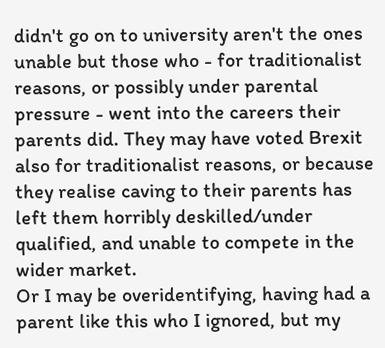didn't go on to university aren't the ones unable but those who - for traditionalist reasons, or possibly under parental pressure - went into the careers their parents did. They may have voted Brexit also for traditionalist reasons, or because they realise caving to their parents has left them horribly deskilled/under qualified, and unable to compete in the wider market.
Or I may be overidentifying, having had a parent like this who I ignored, but my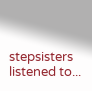stepsisters listened to...